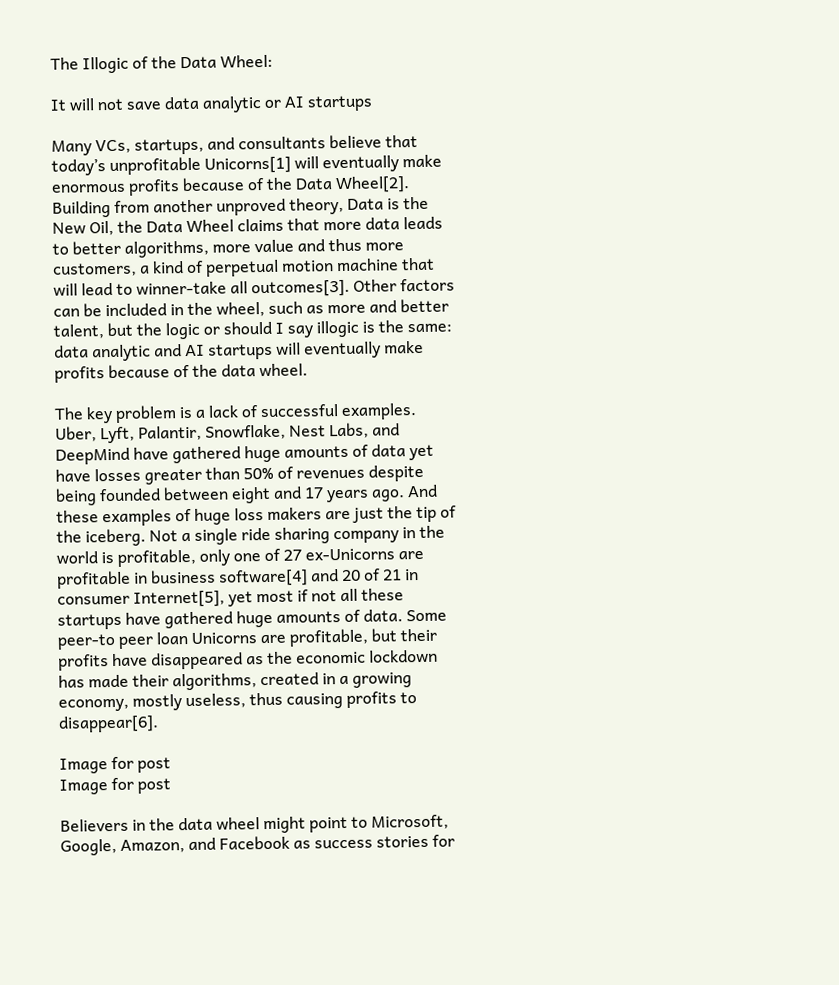The Illogic of the Data Wheel:

It will not save data analytic or AI startups

Many VCs, startups, and consultants believe that today’s unprofitable Unicorns[1] will eventually make enormous profits because of the Data Wheel[2]. Building from another unproved theory, Data is the New Oil, the Data Wheel claims that more data leads to better algorithms, more value and thus more customers, a kind of perpetual motion machine that will lead to winner-take all outcomes[3]. Other factors can be included in the wheel, such as more and better talent, but the logic or should I say illogic is the same: data analytic and AI startups will eventually make profits because of the data wheel.

The key problem is a lack of successful examples. Uber, Lyft, Palantir, Snowflake, Nest Labs, and DeepMind have gathered huge amounts of data yet have losses greater than 50% of revenues despite being founded between eight and 17 years ago. And these examples of huge loss makers are just the tip of the iceberg. Not a single ride sharing company in the world is profitable, only one of 27 ex-Unicorns are profitable in business software[4] and 20 of 21 in consumer Internet[5], yet most if not all these startups have gathered huge amounts of data. Some peer-to peer loan Unicorns are profitable, but their profits have disappeared as the economic lockdown has made their algorithms, created in a growing economy, mostly useless, thus causing profits to disappear[6].

Image for post
Image for post

Believers in the data wheel might point to Microsoft, Google, Amazon, and Facebook as success stories for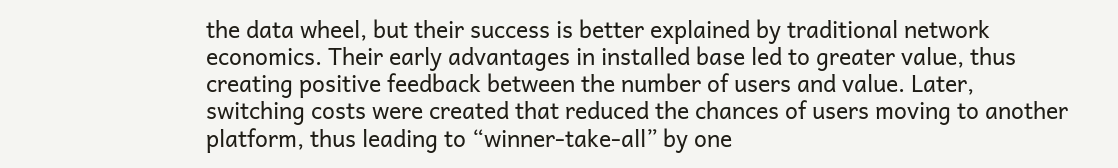the data wheel, but their success is better explained by traditional network economics. Their early advantages in installed base led to greater value, thus creating positive feedback between the number of users and value. Later, switching costs were created that reduced the chances of users moving to another platform, thus leading to “winner-take-all” by one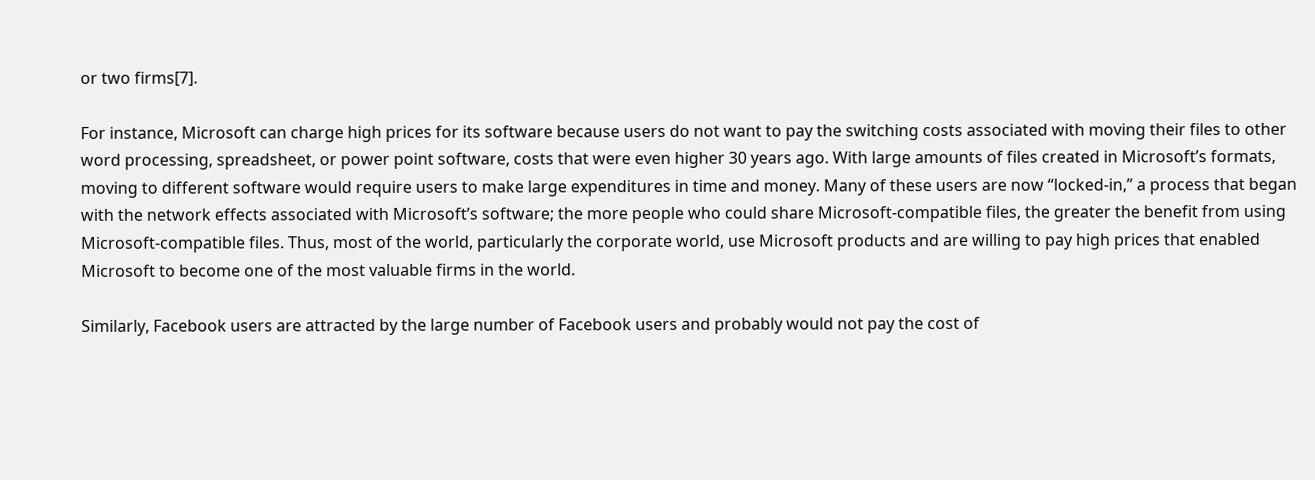or two firms[7].

For instance, Microsoft can charge high prices for its software because users do not want to pay the switching costs associated with moving their files to other word processing, spreadsheet, or power point software, costs that were even higher 30 years ago. With large amounts of files created in Microsoft’s formats, moving to different software would require users to make large expenditures in time and money. Many of these users are now “locked-in,” a process that began with the network effects associated with Microsoft’s software; the more people who could share Microsoft-compatible files, the greater the benefit from using Microsoft-compatible files. Thus, most of the world, particularly the corporate world, use Microsoft products and are willing to pay high prices that enabled Microsoft to become one of the most valuable firms in the world.

Similarly, Facebook users are attracted by the large number of Facebook users and probably would not pay the cost of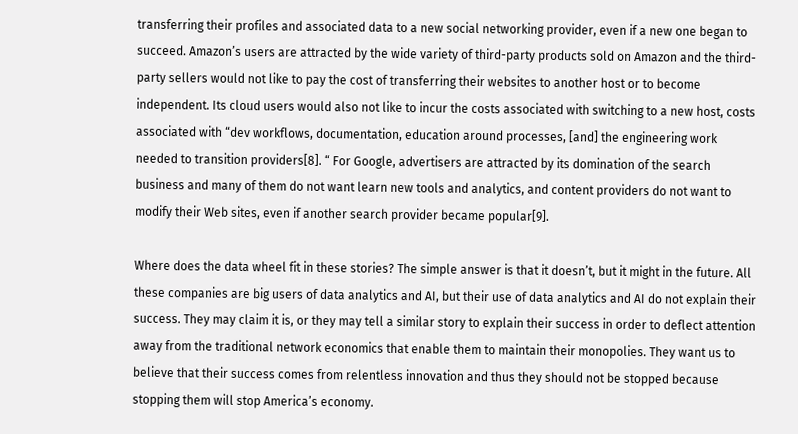transferring their profiles and associated data to a new social networking provider, even if a new one began to succeed. Amazon’s users are attracted by the wide variety of third-party products sold on Amazon and the third-party sellers would not like to pay the cost of transferring their websites to another host or to become independent. Its cloud users would also not like to incur the costs associated with switching to a new host, costs associated with “dev workflows, documentation, education around processes, [and] the engineering work needed to transition providers[8]. “ For Google, advertisers are attracted by its domination of the search business and many of them do not want learn new tools and analytics, and content providers do not want to modify their Web sites, even if another search provider became popular[9].

Where does the data wheel fit in these stories? The simple answer is that it doesn’t, but it might in the future. All these companies are big users of data analytics and AI, but their use of data analytics and AI do not explain their success. They may claim it is, or they may tell a similar story to explain their success in order to deflect attention away from the traditional network economics that enable them to maintain their monopolies. They want us to believe that their success comes from relentless innovation and thus they should not be stopped because stopping them will stop America’s economy.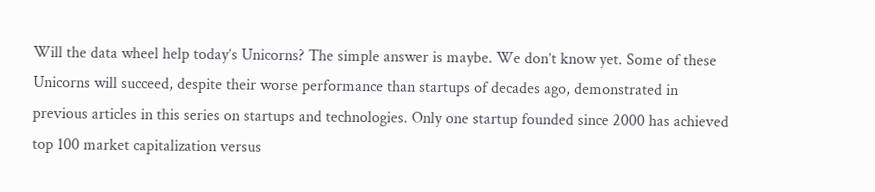Will the data wheel help today’s Unicorns? The simple answer is maybe. We don’t know yet. Some of these Unicorns will succeed, despite their worse performance than startups of decades ago, demonstrated in previous articles in this series on startups and technologies. Only one startup founded since 2000 has achieved top 100 market capitalization versus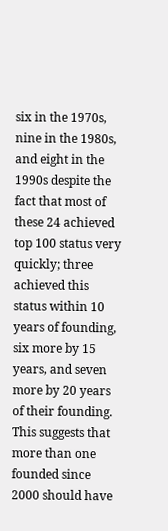six in the 1970s, nine in the 1980s, and eight in the 1990s despite the fact that most of these 24 achieved top 100 status very quickly; three achieved this status within 10 years of founding, six more by 15 years, and seven more by 20 years of their founding. This suggests that more than one founded since 2000 should have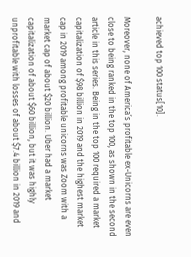achieved top 100 status[10].

Moreover, none of America’s profitable ex-Unicorns are even close to being ranked in the top 100, as shown in the second article in this series. Being in the top 100 required a market capitalization of $98 billion in 2019 and the highest market cap in 2019 among profitable unicorns was Zoom with a market cap of about $20 billion. Uber had a market capitalization of about $60 billion, but it was highly unprofitable with losses of about $7.4 billion in 2019 and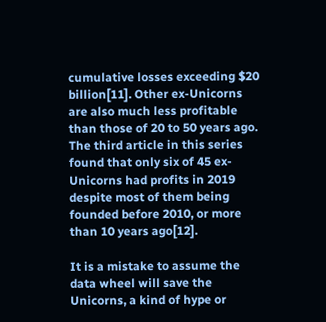cumulative losses exceeding $20 billion[11]. Other ex-Unicorns are also much less profitable than those of 20 to 50 years ago. The third article in this series found that only six of 45 ex-Unicorns had profits in 2019 despite most of them being founded before 2010, or more than 10 years ago[12].

It is a mistake to assume the data wheel will save the Unicorns, a kind of hype or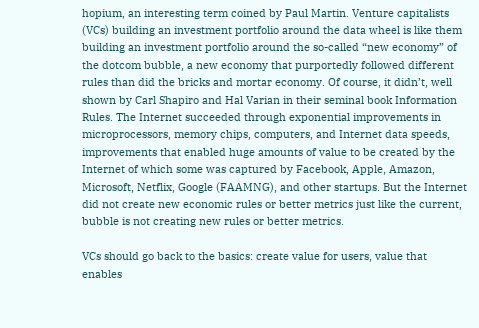hopium, an interesting term coined by Paul Martin. Venture capitalists (VCs) building an investment portfolio around the data wheel is like them building an investment portfolio around the so-called “new economy” of the dotcom bubble, a new economy that purportedly followed different rules than did the bricks and mortar economy. Of course, it didn’t, well shown by Carl Shapiro and Hal Varian in their seminal book Information Rules. The Internet succeeded through exponential improvements in microprocessors, memory chips, computers, and Internet data speeds, improvements that enabled huge amounts of value to be created by the Internet of which some was captured by Facebook, Apple, Amazon, Microsoft, Netflix, Google (FAAMNG), and other startups. But the Internet did not create new economic rules or better metrics just like the current, bubble is not creating new rules or better metrics.

VCs should go back to the basics: create value for users, value that enables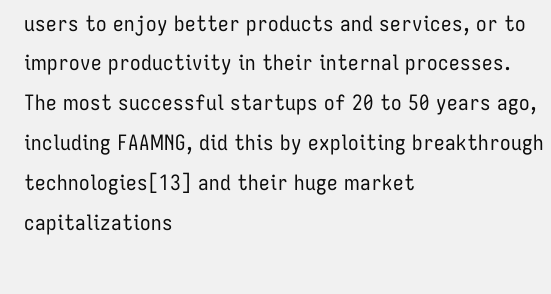users to enjoy better products and services, or to improve productivity in their internal processes. The most successful startups of 20 to 50 years ago, including FAAMNG, did this by exploiting breakthrough technologies[13] and their huge market capitalizations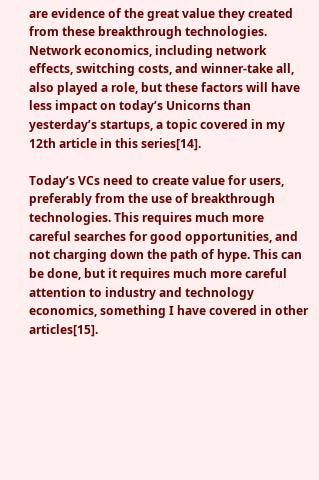are evidence of the great value they created from these breakthrough technologies. Network economics, including network effects, switching costs, and winner-take all, also played a role, but these factors will have less impact on today’s Unicorns than yesterday’s startups, a topic covered in my 12th article in this series[14].

Today’s VCs need to create value for users, preferably from the use of breakthrough technologies. This requires much more careful searches for good opportunities, and not charging down the path of hype. This can be done, but it requires much more careful attention to industry and technology economics, something I have covered in other articles[15].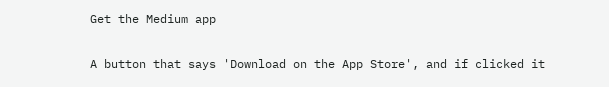Get the Medium app

A button that says 'Download on the App Store', and if clicked it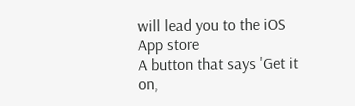will lead you to the iOS App store
A button that says 'Get it on,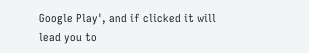Google Play', and if clicked it will lead you to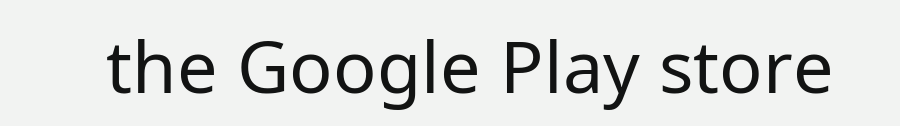the Google Play store